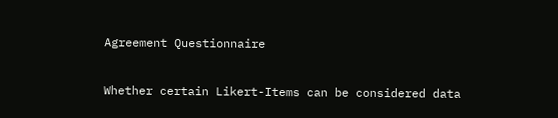Agreement Questionnaire

Whether certain Likert-Items can be considered data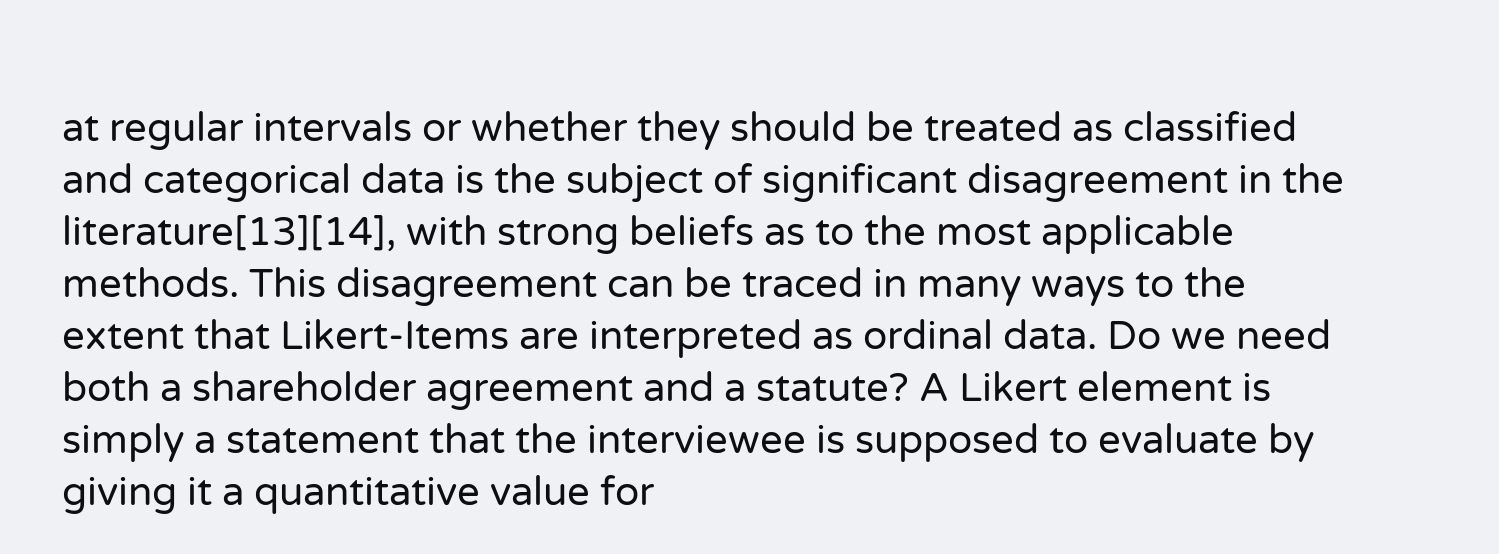at regular intervals or whether they should be treated as classified and categorical data is the subject of significant disagreement in the literature[13][14], with strong beliefs as to the most applicable methods. This disagreement can be traced in many ways to the extent that Likert-Items are interpreted as ordinal data. Do we need both a shareholder agreement and a statute? A Likert element is simply a statement that the interviewee is supposed to evaluate by giving it a quantitative value for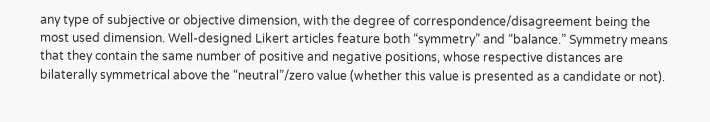any type of subjective or objective dimension, with the degree of correspondence/disagreement being the most used dimension. Well-designed Likert articles feature both “symmetry” and “balance.” Symmetry means that they contain the same number of positive and negative positions, whose respective distances are bilaterally symmetrical above the “neutral”/zero value (whether this value is presented as a candidate or not).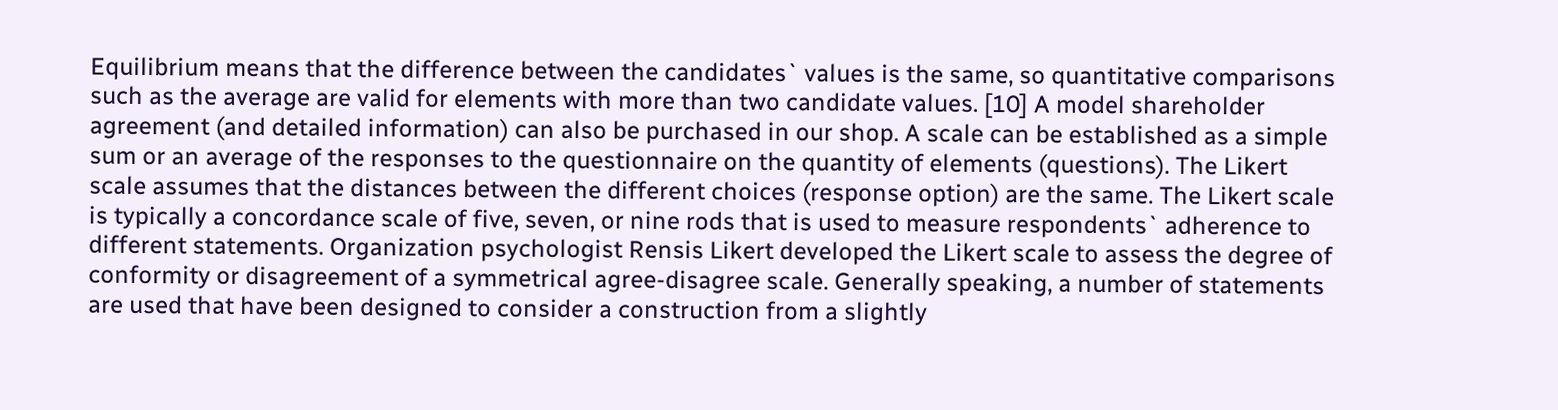Equilibrium means that the difference between the candidates` values is the same, so quantitative comparisons such as the average are valid for elements with more than two candidate values. [10] A model shareholder agreement (and detailed information) can also be purchased in our shop. A scale can be established as a simple sum or an average of the responses to the questionnaire on the quantity of elements (questions). The Likert scale assumes that the distances between the different choices (response option) are the same. The Likert scale is typically a concordance scale of five, seven, or nine rods that is used to measure respondents` adherence to different statements. Organization psychologist Rensis Likert developed the Likert scale to assess the degree of conformity or disagreement of a symmetrical agree-disagree scale. Generally speaking, a number of statements are used that have been designed to consider a construction from a slightly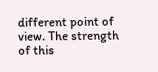different point of view. The strength of this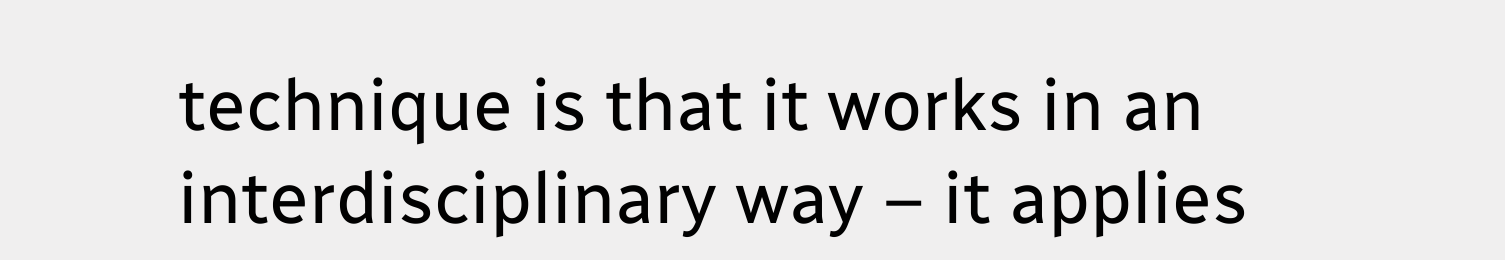technique is that it works in an interdisciplinary way – it applies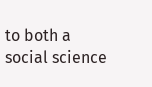to both a social science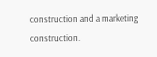construction and a marketing construction.